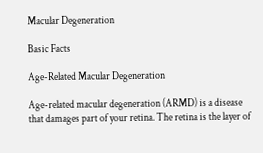Macular Degeneration

Basic Facts

Age-Related Macular Degeneration

Age-related macular degeneration (ARMD) is a disease that damages part of your retina. The retina is the layer of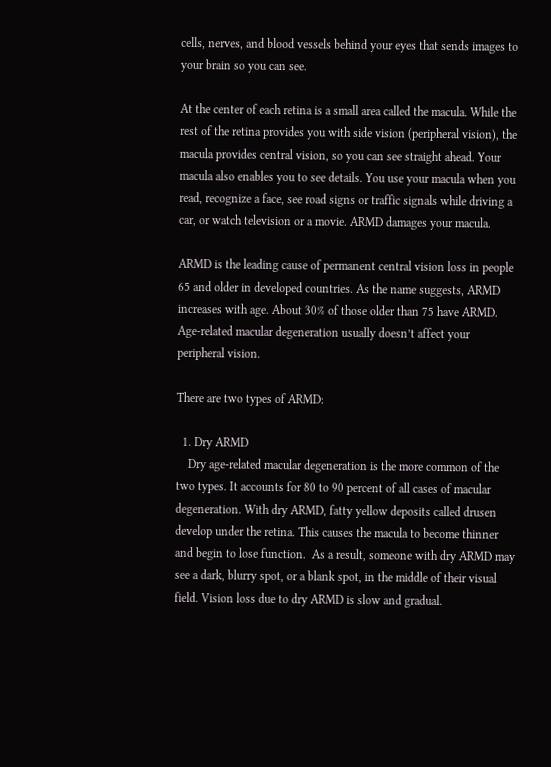cells, nerves, and blood vessels behind your eyes that sends images to your brain so you can see.

At the center of each retina is a small area called the macula. While the rest of the retina provides you with side vision (peripheral vision), the macula provides central vision, so you can see straight ahead. Your macula also enables you to see details. You use your macula when you read, recognize a face, see road signs or traffic signals while driving a car, or watch television or a movie. ARMD damages your macula.

ARMD is the leading cause of permanent central vision loss in people 65 and older in developed countries. As the name suggests, ARMD increases with age. About 30% of those older than 75 have ARMD.  Age-related macular degeneration usually doesn’t affect your peripheral vision.

There are two types of ARMD:

  1. Dry ARMD
    Dry age-related macular degeneration is the more common of the two types. It accounts for 80 to 90 percent of all cases of macular degeneration. With dry ARMD, fatty yellow deposits called drusen develop under the retina. This causes the macula to become thinner and begin to lose function.  As a result, someone with dry ARMD may see a dark, blurry spot, or a blank spot, in the middle of their visual field. Vision loss due to dry ARMD is slow and gradual.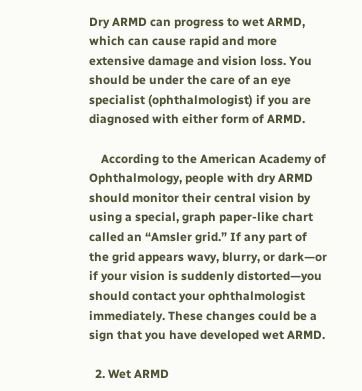Dry ARMD can progress to wet ARMD, which can cause rapid and more extensive damage and vision loss. You should be under the care of an eye specialist (ophthalmologist) if you are diagnosed with either form of ARMD.

    According to the American Academy of Ophthalmology, people with dry ARMD should monitor their central vision by using a special, graph paper-like chart called an “Amsler grid.” If any part of the grid appears wavy, blurry, or dark—or if your vision is suddenly distorted—you should contact your ophthalmologist immediately. These changes could be a sign that you have developed wet ARMD.

  2. Wet ARMD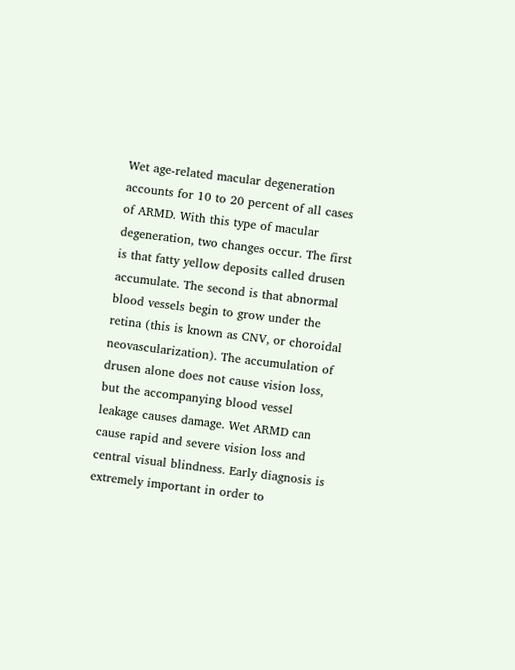Wet age-related macular degeneration accounts for 10 to 20 percent of all cases of ARMD. With this type of macular degeneration, two changes occur. The first is that fatty yellow deposits called drusen accumulate. The second is that abnormal blood vessels begin to grow under the retina (this is known as CNV, or choroidal neovascularization). The accumulation of drusen alone does not cause vision loss, but the accompanying blood vessel leakage causes damage. Wet ARMD can cause rapid and severe vision loss and central visual blindness. Early diagnosis is extremely important in order to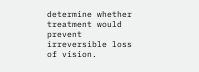determine whether treatment would prevent irreversible loss of vision.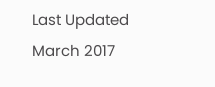Last Updated March 2017